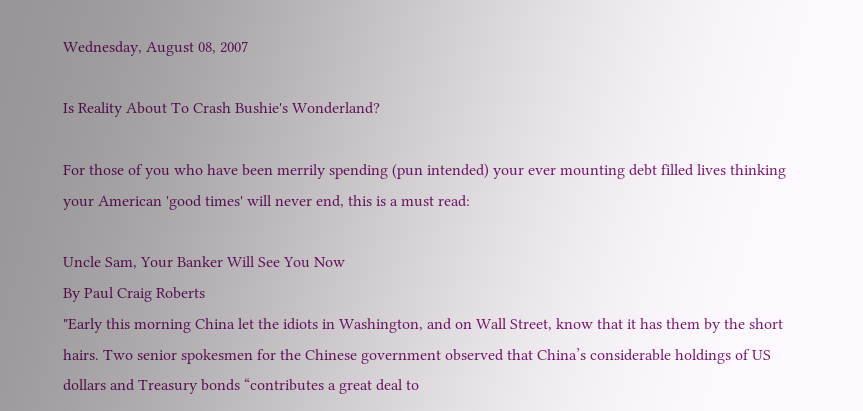Wednesday, August 08, 2007

Is Reality About To Crash Bushie's Wonderland?

For those of you who have been merrily spending (pun intended) your ever mounting debt filled lives thinking your American 'good times' will never end, this is a must read:

Uncle Sam, Your Banker Will See You Now
By Paul Craig Roberts
"Early this morning China let the idiots in Washington, and on Wall Street, know that it has them by the short hairs. Two senior spokesmen for the Chinese government observed that China’s considerable holdings of US dollars and Treasury bonds “contributes a great deal to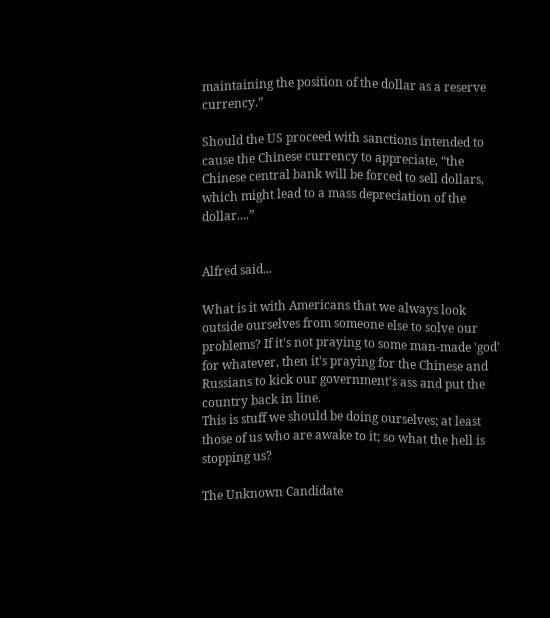maintaining the position of the dollar as a reserve currency.”

Should the US proceed with sanctions intended to cause the Chinese currency to appreciate, “the Chinese central bank will be forced to sell dollars, which might lead to a mass depreciation of the dollar....”


Alfred said...

What is it with Americans that we always look outside ourselves from someone else to solve our problems? If it's not praying to some man-made 'god' for whatever, then it's praying for the Chinese and Russians to kick our government's ass and put the country back in line.
This is stuff we should be doing ourselves; at least those of us who are awake to it; so what the hell is stopping us?

The Unknown Candidate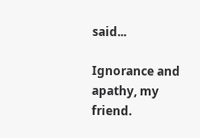said...

Ignorance and apathy, my friend.